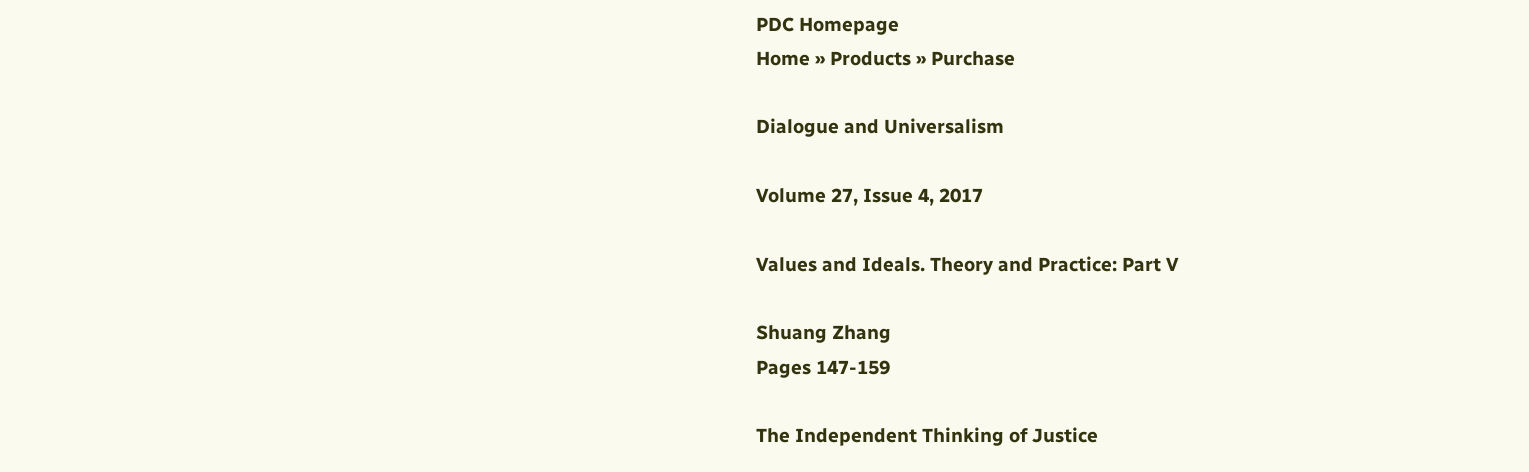PDC Homepage
Home » Products » Purchase

Dialogue and Universalism

Volume 27, Issue 4, 2017

Values and Ideals. Theory and Practice: Part V

Shuang Zhang
Pages 147-159

The Independent Thinking of Justice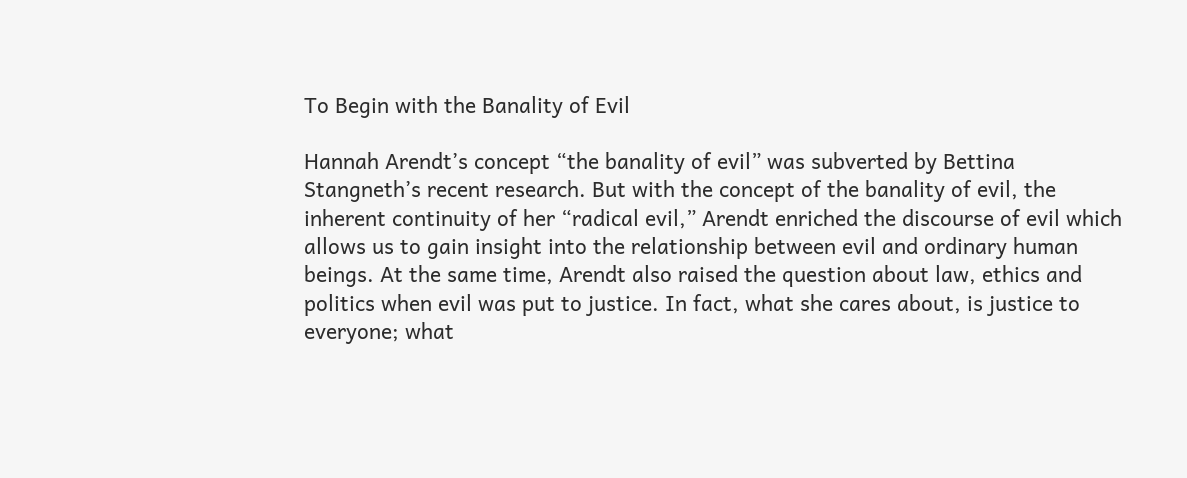To Begin with the Banality of Evil

Hannah Arendt’s concept “the banality of evil” was subverted by Bettina Stangneth’s recent research. But with the concept of the banality of evil, the inherent continuity of her “radical evil,” Arendt enriched the discourse of evil which allows us to gain insight into the relationship between evil and ordinary human beings. At the same time, Arendt also raised the question about law, ethics and politics when evil was put to justice. In fact, what she cares about, is justice to everyone; what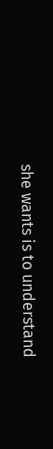she wants is to understand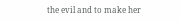the evil and to make her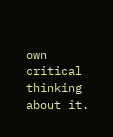own critical thinking about it.